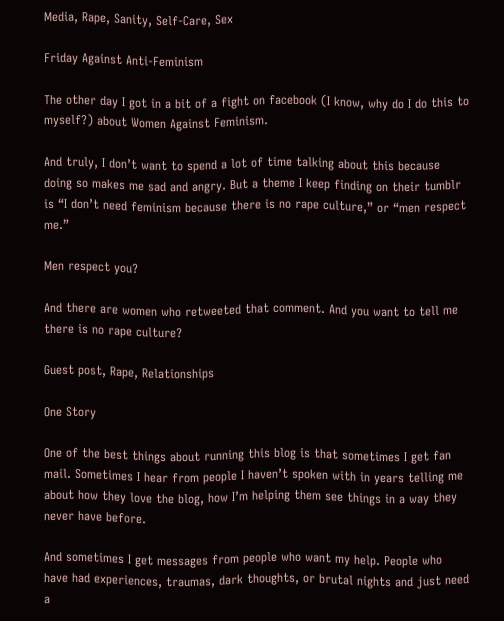Media, Rape, Sanity, Self-Care, Sex

Friday Against Anti-Feminism

The other day I got in a bit of a fight on facebook (I know, why do I do this to myself?) about Women Against Feminism.

And truly, I don’t want to spend a lot of time talking about this because doing so makes me sad and angry. But a theme I keep finding on their tumblr is “I don’t need feminism because there is no rape culture,” or “men respect me.”

Men respect you?

And there are women who retweeted that comment. And you want to tell me there is no rape culture?

Guest post, Rape, Relationships

One Story

One of the best things about running this blog is that sometimes I get fan mail. Sometimes I hear from people I haven’t spoken with in years telling me about how they love the blog, how I’m helping them see things in a way they never have before.

And sometimes I get messages from people who want my help. People who have had experiences, traumas, dark thoughts, or brutal nights and just need a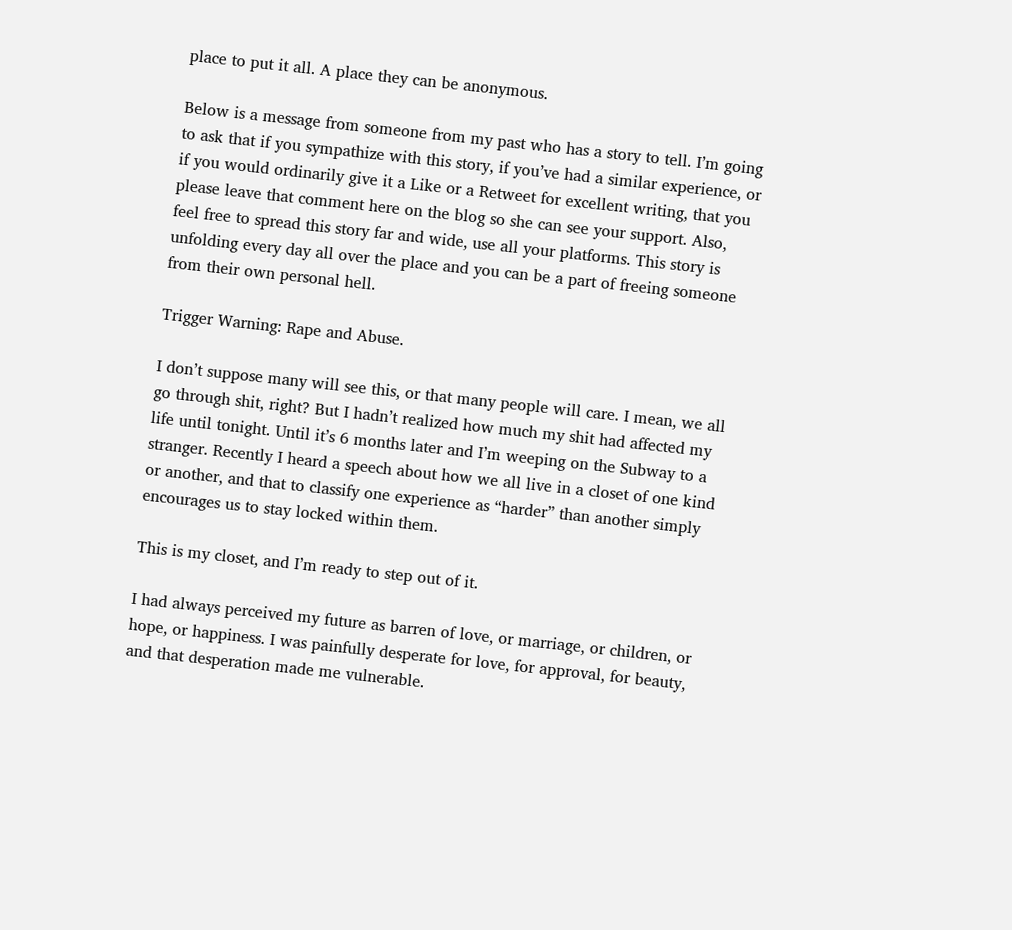place to put it all. A place they can be anonymous.

Below is a message from someone from my past who has a story to tell. I’m going to ask that if you sympathize with this story, if you’ve had a similar experience, or if you would ordinarily give it a Like or a Retweet for excellent writing, that you please leave that comment here on the blog so she can see your support. Also, feel free to spread this story far and wide, use all your platforms. This story is unfolding every day all over the place and you can be a part of freeing someone from their own personal hell.

Trigger Warning: Rape and Abuse.

I don’t suppose many will see this, or that many people will care. I mean, we all go through shit, right? But I hadn’t realized how much my shit had affected my life until tonight. Until it’s 6 months later and I’m weeping on the Subway to a stranger. Recently I heard a speech about how we all live in a closet of one kind or another, and that to classify one experience as “harder” than another simply encourages us to stay locked within them.

This is my closet, and I’m ready to step out of it.

I had always perceived my future as barren of love, or marriage, or children, or hope, or happiness. I was painfully desperate for love, for approval, for beauty, and that desperation made me vulnerable.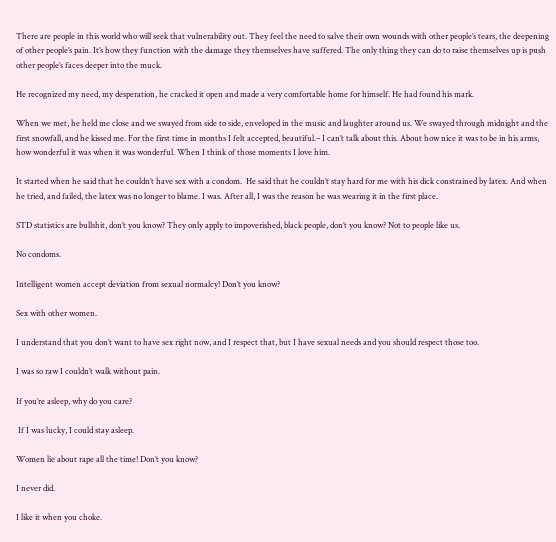There are people in this world who will seek that vulnerability out. They feel the need to salve their own wounds with other people’s tears, the deepening of other people’s pain. It’s how they function with the damage they themselves have suffered. The only thing they can do to raise themselves up is push other people’s faces deeper into the muck.

He recognized my need, my desperation, he cracked it open and made a very comfortable home for himself. He had found his mark.

When we met, he held me close and we swayed from side to side, enveloped in the music and laughter around us. We swayed through midnight and the first snowfall, and he kissed me. For the first time in months I felt accepted, beautiful.– I can’t talk about this. About how nice it was to be in his arms, how wonderful it was when it was wonderful. When I think of those moments I love him.

It started when he said that he couldn’t have sex with a condom.  He said that he couldn’t stay hard for me with his dick constrained by latex. And when he tried, and failed, the latex was no longer to blame. I was. After all, I was the reason he was wearing it in the first place.

STD statistics are bullshit, don’t you know? They only apply to impoverished, black people, don’t you know? Not to people like us.

No condoms.

Intelligent women accept deviation from sexual normalcy! Don’t you know?

Sex with other women.

I understand that you don’t want to have sex right now, and I respect that, but I have sexual needs and you should respect those too.

I was so raw I couldn’t walk without pain.

If you’re asleep, why do you care?

 If I was lucky, I could stay asleep.

Women lie about rape all the time! Don’t you know?

I never did.

I like it when you choke.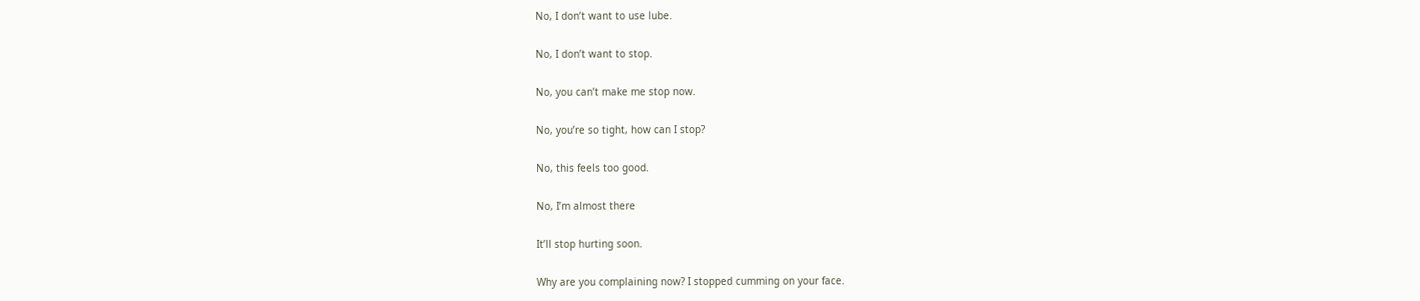No, I don’t want to use lube.

No, I don’t want to stop.

No, you can’t make me stop now.

No, you’re so tight, how can I stop?

No, this feels too good.

No, I’m almost there

It’ll stop hurting soon.

Why are you complaining now? I stopped cumming on your face.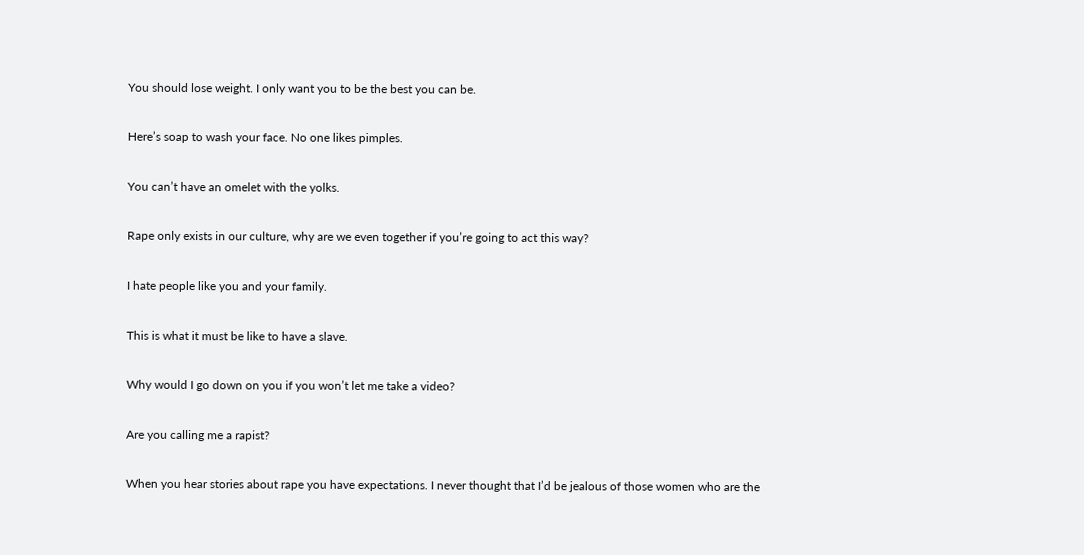You should lose weight. I only want you to be the best you can be.

Here’s soap to wash your face. No one likes pimples.

You can’t have an omelet with the yolks.

Rape only exists in our culture, why are we even together if you’re going to act this way?

I hate people like you and your family.

This is what it must be like to have a slave.

Why would I go down on you if you won’t let me take a video?

Are you calling me a rapist?

When you hear stories about rape you have expectations. I never thought that I’d be jealous of those women who are the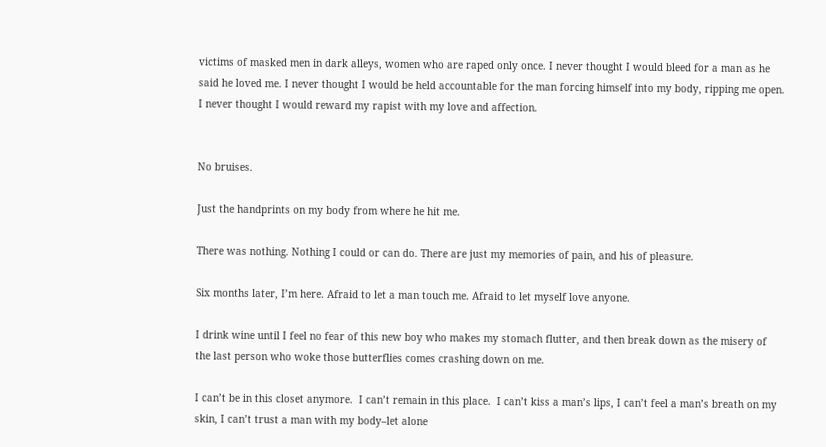victims of masked men in dark alleys, women who are raped only once. I never thought I would bleed for a man as he said he loved me. I never thought I would be held accountable for the man forcing himself into my body, ripping me open. I never thought I would reward my rapist with my love and affection.


No bruises.

Just the handprints on my body from where he hit me.

There was nothing. Nothing I could or can do. There are just my memories of pain, and his of pleasure.

Six months later, I’m here. Afraid to let a man touch me. Afraid to let myself love anyone.

I drink wine until I feel no fear of this new boy who makes my stomach flutter, and then break down as the misery of the last person who woke those butterflies comes crashing down on me.

I can’t be in this closet anymore.  I can’t remain in this place.  I can’t kiss a man’s lips, I can’t feel a man’s breath on my skin, I can’t trust a man with my body–let alone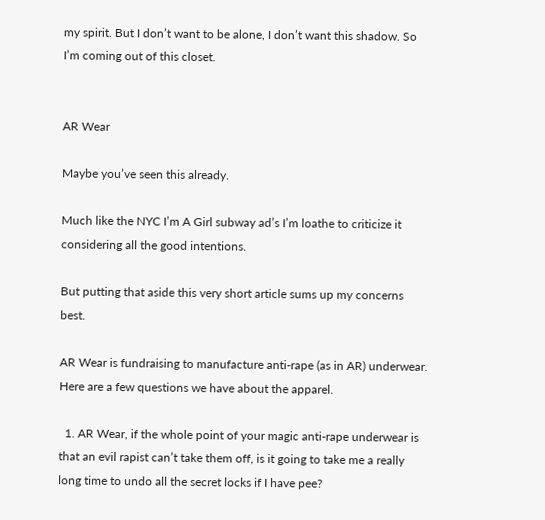my spirit. But I don’t want to be alone, I don’t want this shadow. So I’m coming out of this closet.


AR Wear

Maybe you’ve seen this already.

Much like the NYC I’m A Girl subway ad’s I’m loathe to criticize it considering all the good intentions.

But putting that aside this very short article sums up my concerns best.

AR Wear is fundraising to manufacture anti-rape (as in AR) underwear. Here are a few questions we have about the apparel.

  1. AR Wear, if the whole point of your magic anti-rape underwear is that an evil rapist can’t take them off, is it going to take me a really long time to undo all the secret locks if I have pee?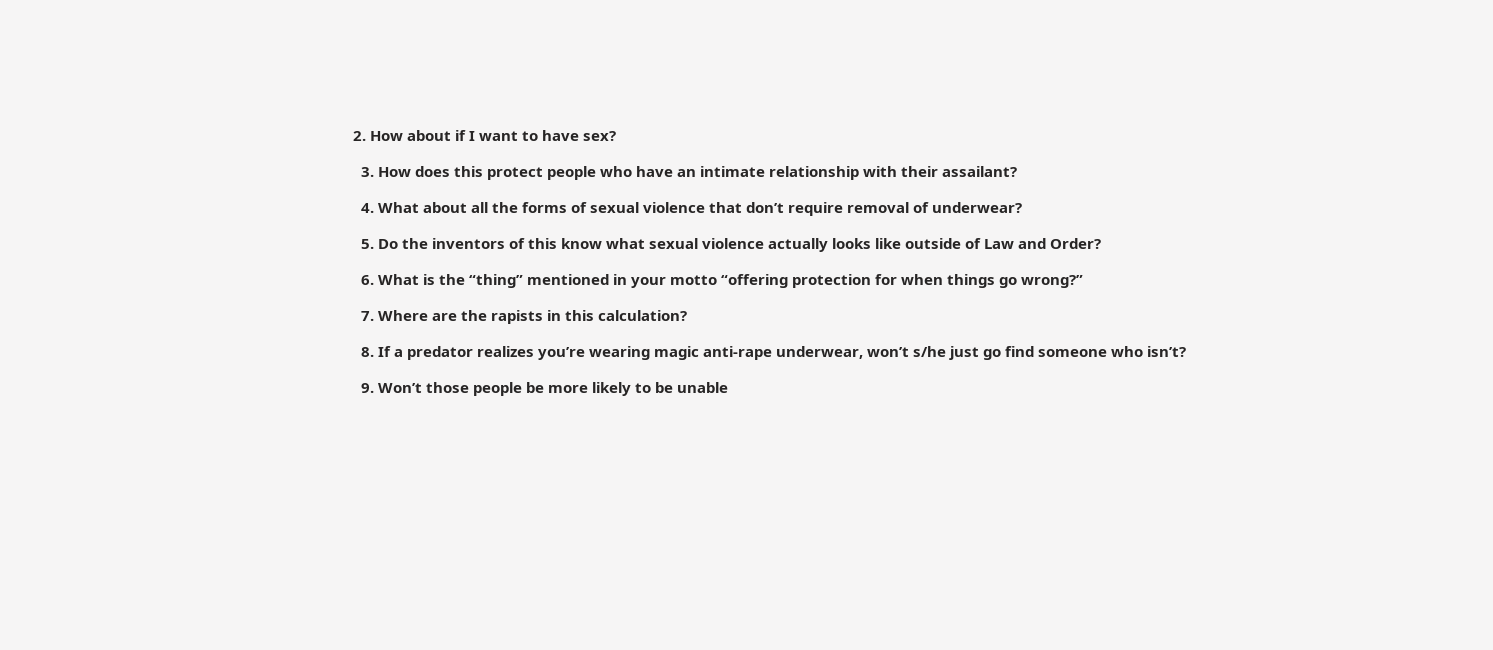2. How about if I want to have sex?

  3. How does this protect people who have an intimate relationship with their assailant?

  4. What about all the forms of sexual violence that don’t require removal of underwear?

  5. Do the inventors of this know what sexual violence actually looks like outside of Law and Order?

  6. What is the “thing” mentioned in your motto “offering protection for when things go wrong?”

  7. Where are the rapists in this calculation?

  8. If a predator realizes you’re wearing magic anti-rape underwear, won’t s/he just go find someone who isn’t?

  9. Won’t those people be more likely to be unable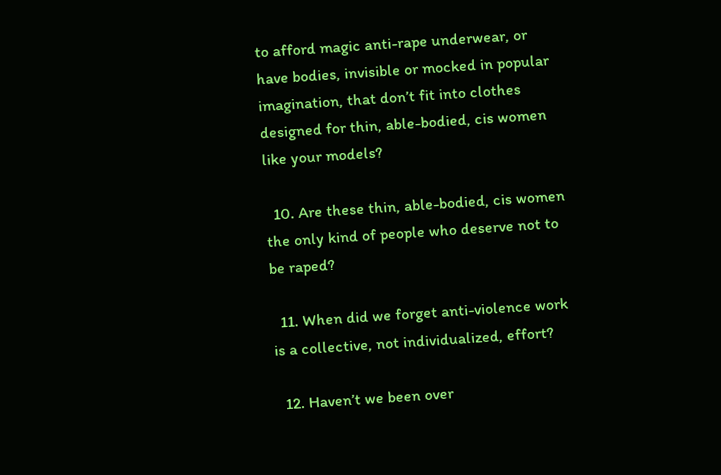to afford magic anti-rape underwear, or have bodies, invisible or mocked in popular imagination, that don’t fit into clothes designed for thin, able-bodied, cis women like your models?

  10. Are these thin, able-bodied, cis women the only kind of people who deserve not to be raped?

  11. When did we forget anti-violence work is a collective, not individualized, effort?

  12. Haven’t we been over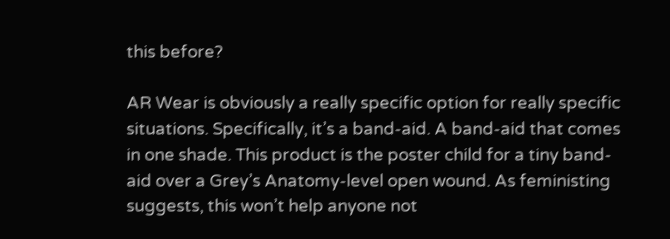this before?

AR Wear is obviously a really specific option for really specific situations. Specifically, it’s a band-aid. A band-aid that comes in one shade. This product is the poster child for a tiny band-aid over a Grey’s Anatomy-level open wound. As feministing suggests, this won’t help anyone not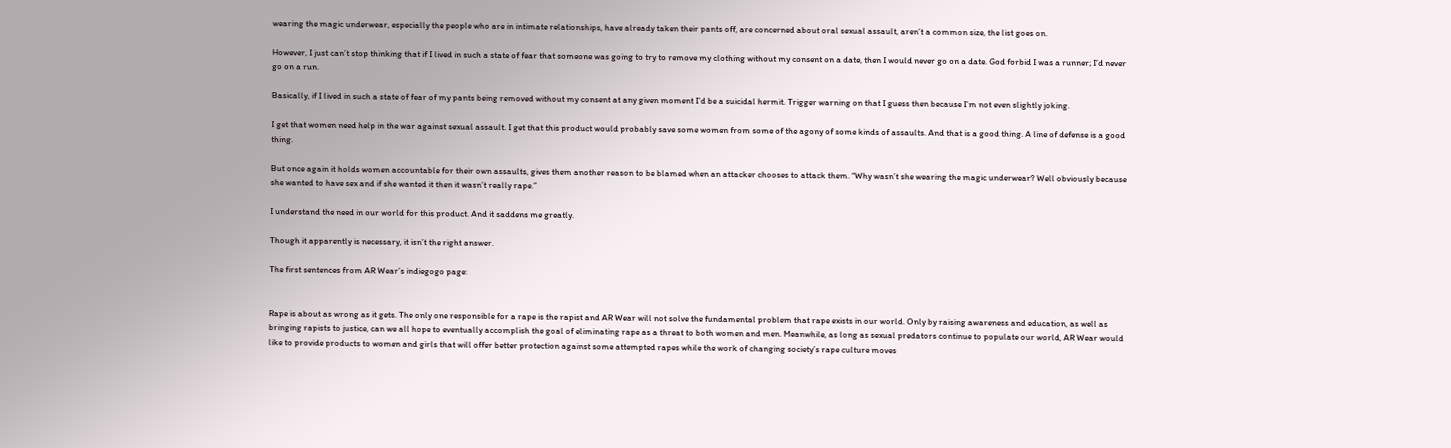wearing the magic underwear, especially the people who are in intimate relationships, have already taken their pants off, are concerned about oral sexual assault, aren’t a common size, the list goes on.

However, I just can’t stop thinking that if I lived in such a state of fear that someone was going to try to remove my clothing without my consent on a date, then I would never go on a date. God forbid I was a runner; I’d never go on a run.

Basically, if I lived in such a state of fear of my pants being removed without my consent at any given moment I’d be a suicidal hermit. Trigger warning on that I guess then because I’m not even slightly joking.

I get that women need help in the war against sexual assault. I get that this product would probably save some women from some of the agony of some kinds of assaults. And that is a good thing. A line of defense is a good thing.

But once again it holds women accountable for their own assaults, gives them another reason to be blamed when an attacker chooses to attack them. “Why wasn’t she wearing the magic underwear? Well obviously because she wanted to have sex and if she wanted it then it wasn’t really rape.”

I understand the need in our world for this product. And it saddens me greatly.

Though it apparently is necessary, it isn’t the right answer.

The first sentences from AR Wear’s indiegogo page:


Rape is about as wrong as it gets. The only one responsible for a rape is the rapist and AR Wear will not solve the fundamental problem that rape exists in our world. Only by raising awareness and education, as well as bringing rapists to justice, can we all hope to eventually accomplish the goal of eliminating rape as a threat to both women and men. Meanwhile, as long as sexual predators continue to populate our world, AR Wear would like to provide products to women and girls that will offer better protection against some attempted rapes while the work of changing society’s rape culture moves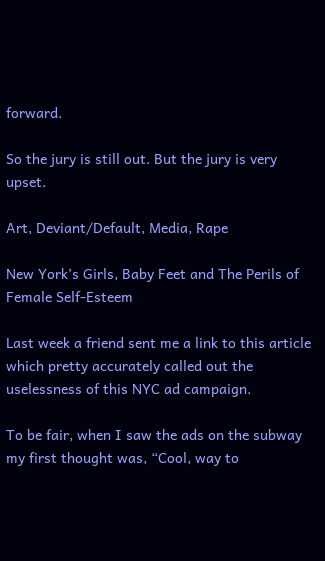forward.

So the jury is still out. But the jury is very upset.

Art, Deviant/Default, Media, Rape

New York’s Girls, Baby Feet and The Perils of Female Self-Esteem

Last week a friend sent me a link to this article which pretty accurately called out the uselessness of this NYC ad campaign.

To be fair, when I saw the ads on the subway my first thought was, “Cool, way to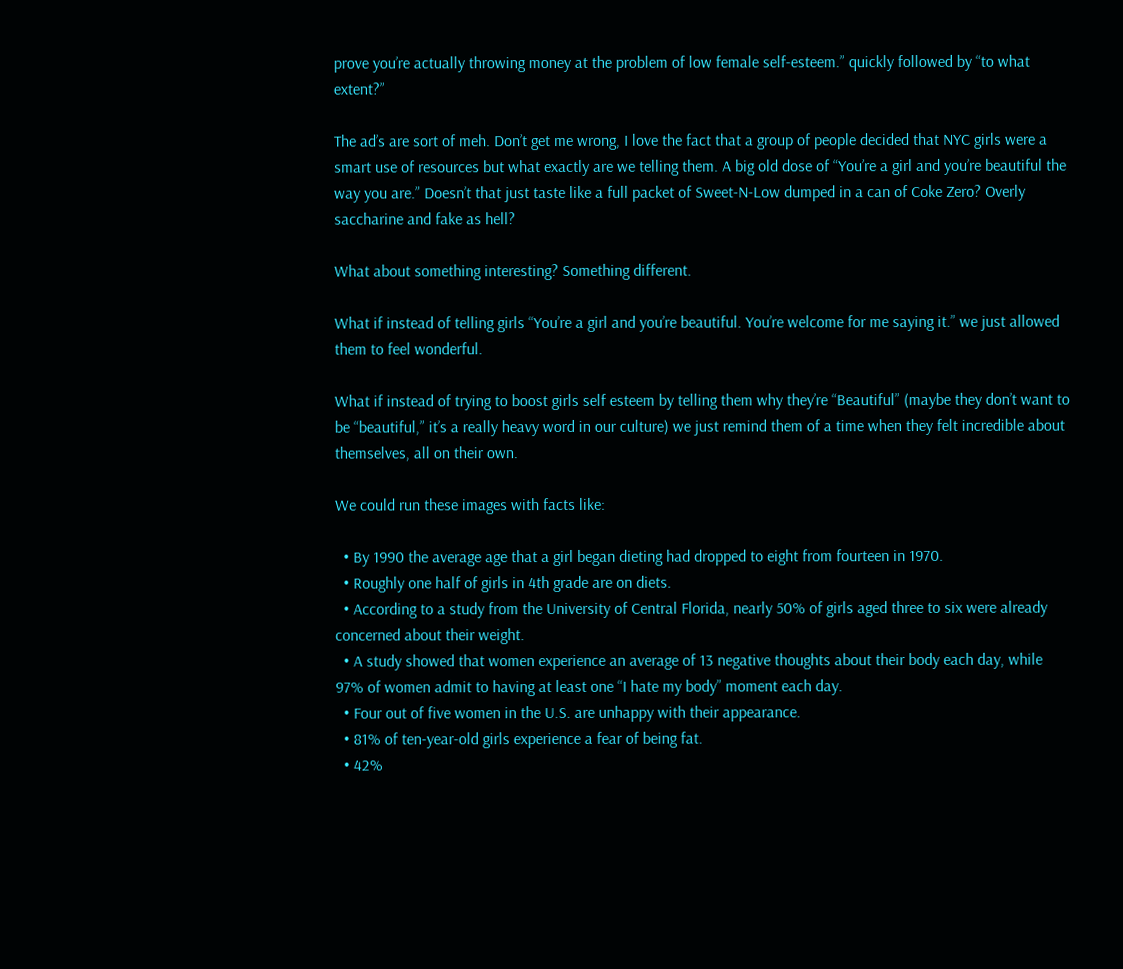prove you’re actually throwing money at the problem of low female self-esteem.” quickly followed by “to what extent?”

The ad’s are sort of meh. Don’t get me wrong, I love the fact that a group of people decided that NYC girls were a smart use of resources but what exactly are we telling them. A big old dose of “You’re a girl and you’re beautiful the way you are.” Doesn’t that just taste like a full packet of Sweet-N-Low dumped in a can of Coke Zero? Overly saccharine and fake as hell?

What about something interesting? Something different.

What if instead of telling girls “You’re a girl and you’re beautiful. You’re welcome for me saying it.” we just allowed them to feel wonderful.

What if instead of trying to boost girls self esteem by telling them why they’re “Beautiful” (maybe they don’t want to be “beautiful,” it’s a really heavy word in our culture) we just remind them of a time when they felt incredible about themselves, all on their own.

We could run these images with facts like:

  • By 1990 the average age that a girl began dieting had dropped to eight from fourteen in 1970.
  • Roughly one half of girls in 4th grade are on diets.
  • According to a study from the University of Central Florida, nearly 50% of girls aged three to six were already concerned about their weight.
  • A study showed that women experience an average of 13 negative thoughts about their body each day, while 97% of women admit to having at least one “I hate my body” moment each day.
  • Four out of five women in the U.S. are unhappy with their appearance.
  • 81% of ten-year-old girls experience a fear of being fat.
  • 42%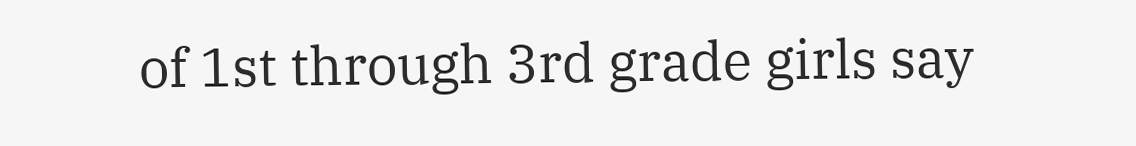of 1st through 3rd grade girls say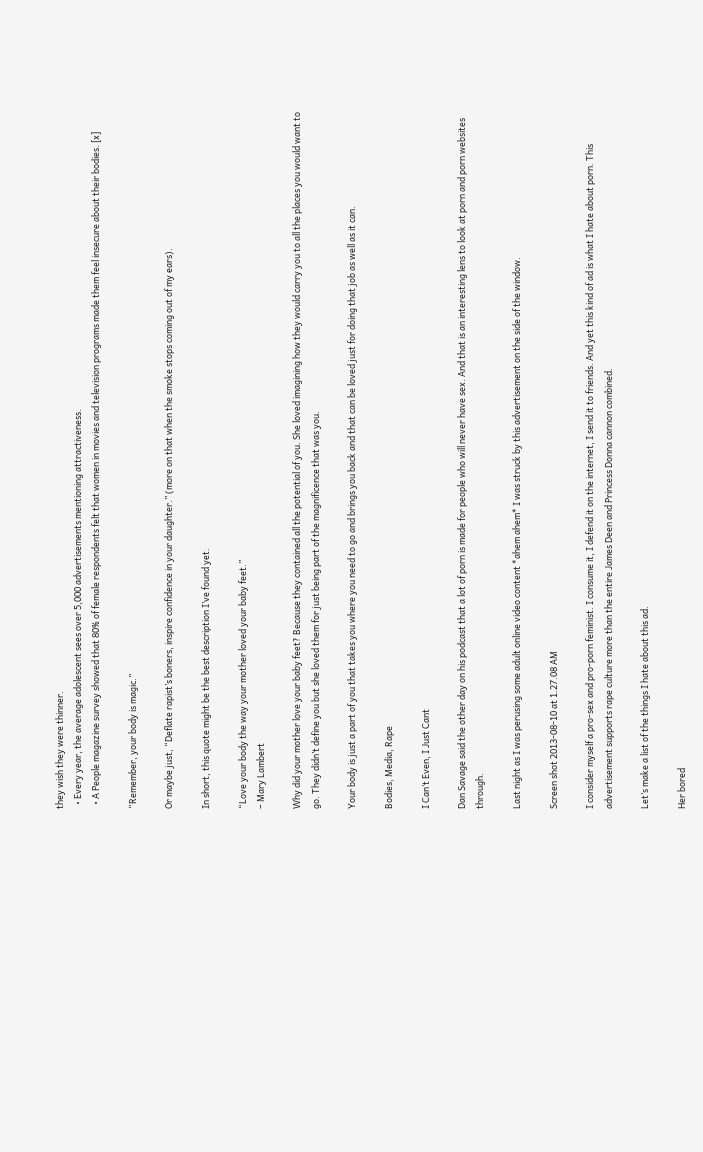they wish they were thinner.
  • Every year, the average adolescent sees over 5,000 advertisements mentioning attractiveness.
  • A People magazine survey showed that 80% of female respondents felt that women in movies and television programs made them feel insecure about their bodies. [x]

“Remember, your body is magic.”

Or maybe just, “Deflate rapist’s boners, inspire confidence in your daughter.” (more on that when the smoke stops coming out of my ears).

In short, this quote might be the best description I’ve found yet.

“Love your body the way your mother loved your baby feet.”
– Mary Lambert

Why did your mother love your baby feet? Because they contained all the potential of you. She loved imagining how they would carry you to all the places you would want to go. They didn’t define you but she loved them for just being part of the magnificence that was you.

Your body is just a part of you that takes you where you need to go and brings you back and that can be loved just for doing that job as well as it can.

Bodies, Media, Rape

I Can’t Even, I Just Cant

Dan Savage said the other day on his podcast that a lot of porn is made for people who will never have sex. And that is an interesting lens to look at porn and porn websites through.

Last night as I was perusing some adult online video content *ahem ahem* I was struck by this advertisement on the side of the window.

Screen shot 2013-08-10 at 1.27.08 AM

I consider myself a pro-sex and pro-porn feminist. I consume it, I defend it on the internet, I send it to friends. And yet this kind of ad is what I hate about porn. This advertisement supports rape culture more than the entire James Deen and Princess Donna cannon combined.

Let’s make a list of the things I hate about this ad.

Her bored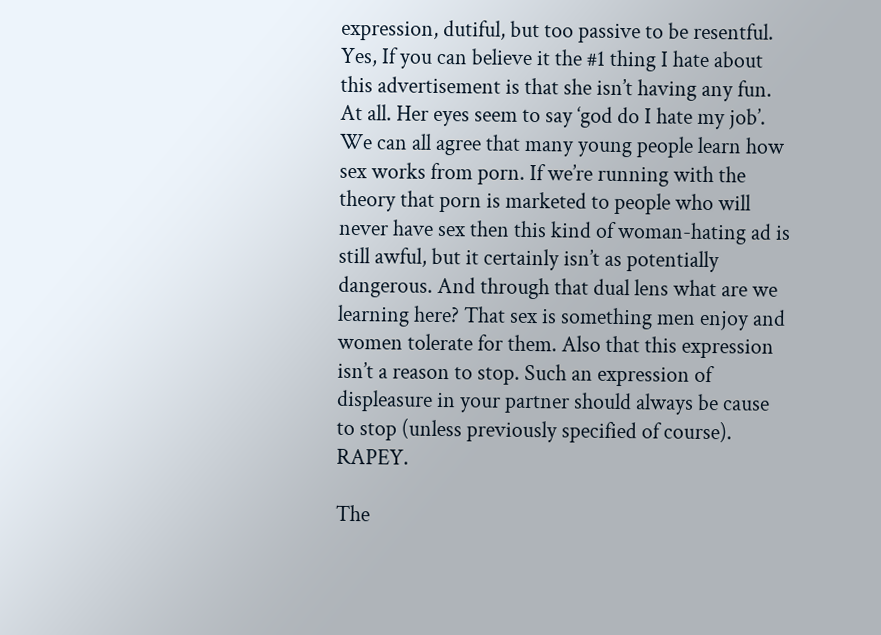expression, dutiful, but too passive to be resentful. Yes, If you can believe it the #1 thing I hate about this advertisement is that she isn’t having any fun. At all. Her eyes seem to say ‘god do I hate my job’. We can all agree that many young people learn how sex works from porn. If we’re running with the theory that porn is marketed to people who will never have sex then this kind of woman-hating ad is still awful, but it certainly isn’t as potentially dangerous. And through that dual lens what are we learning here? That sex is something men enjoy and women tolerate for them. Also that this expression isn’t a reason to stop. Such an expression of displeasure in your partner should always be cause to stop (unless previously specified of course). RAPEY.

The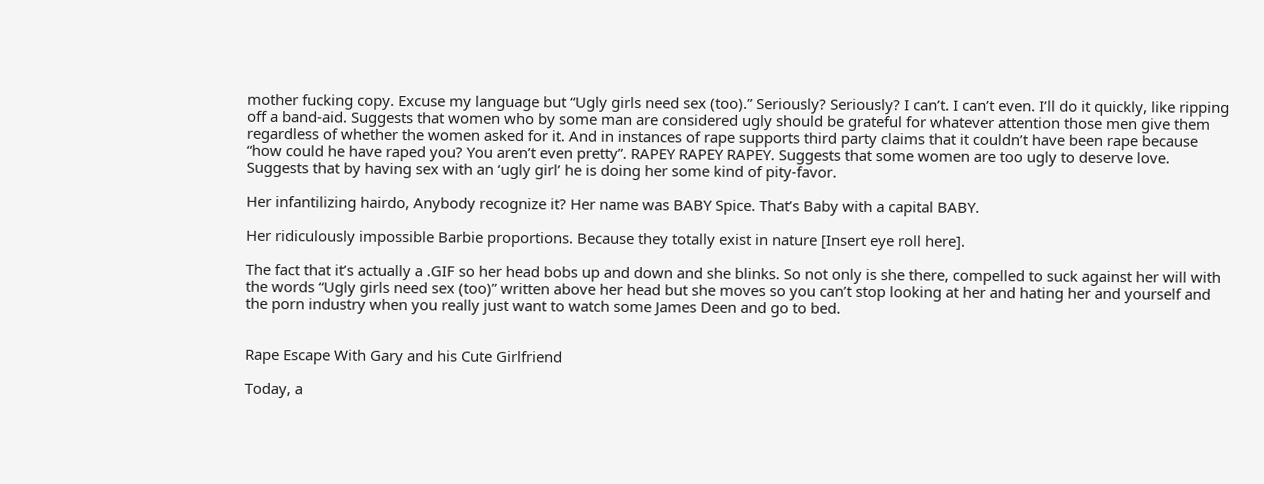mother fucking copy. Excuse my language but “Ugly girls need sex (too).” Seriously? Seriously? I can’t. I can’t even. I’ll do it quickly, like ripping off a band-aid. Suggests that women who by some man are considered ugly should be grateful for whatever attention those men give them regardless of whether the women asked for it. And in instances of rape supports third party claims that it couldn’t have been rape because “how could he have raped you? You aren’t even pretty”. RAPEY RAPEY RAPEY. Suggests that some women are too ugly to deserve love. Suggests that by having sex with an ‘ugly girl’ he is doing her some kind of pity-favor.

Her infantilizing hairdo, Anybody recognize it? Her name was BABY Spice. That’s Baby with a capital BABY.

Her ridiculously impossible Barbie proportions. Because they totally exist in nature [Insert eye roll here].

The fact that it’s actually a .GIF so her head bobs up and down and she blinks. So not only is she there, compelled to suck against her will with the words “Ugly girls need sex (too)” written above her head but she moves so you can’t stop looking at her and hating her and yourself and the porn industry when you really just want to watch some James Deen and go to bed.


Rape Escape With Gary and his Cute Girlfriend

Today, a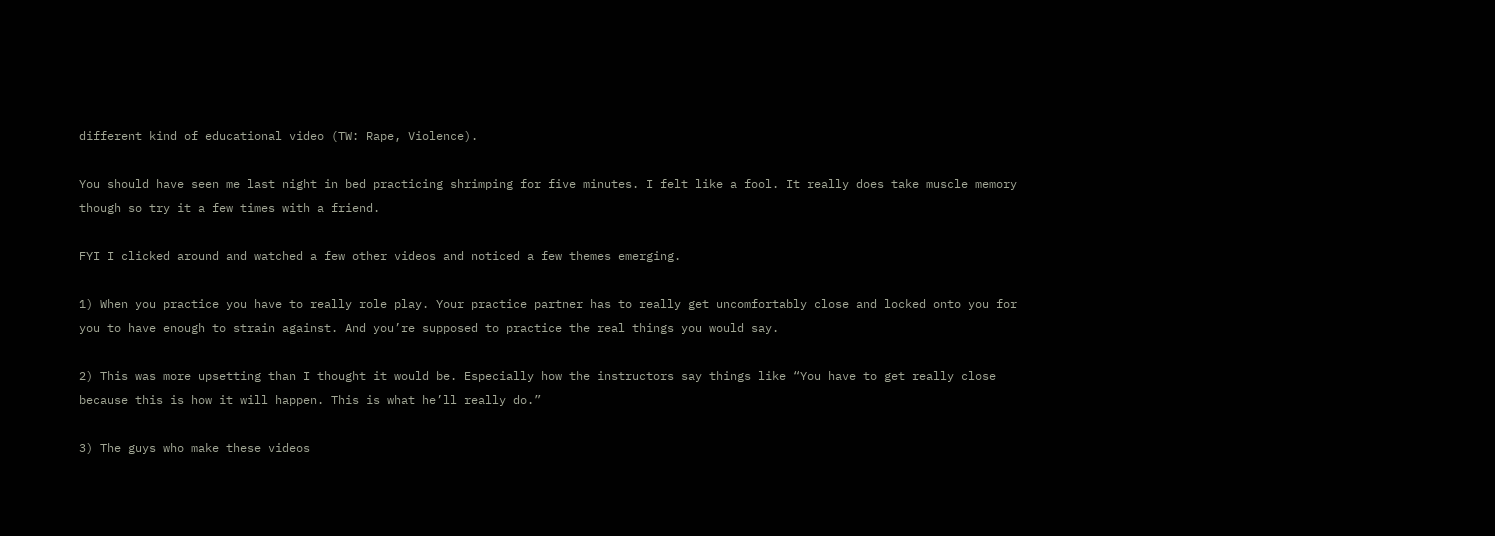different kind of educational video (TW: Rape, Violence).

You should have seen me last night in bed practicing shrimping for five minutes. I felt like a fool. It really does take muscle memory though so try it a few times with a friend.

FYI I clicked around and watched a few other videos and noticed a few themes emerging.

1) When you practice you have to really role play. Your practice partner has to really get uncomfortably close and locked onto you for you to have enough to strain against. And you’re supposed to practice the real things you would say.

2) This was more upsetting than I thought it would be. Especially how the instructors say things like “You have to get really close because this is how it will happen. This is what he’ll really do.”

3) The guys who make these videos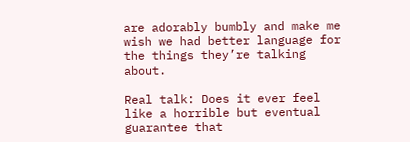are adorably bumbly and make me wish we had better language for the things they’re talking about.

Real talk: Does it ever feel like a horrible but eventual guarantee that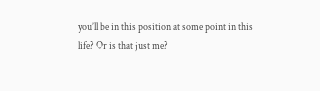you’ll be in this position at some point in this life? Or is that just me?